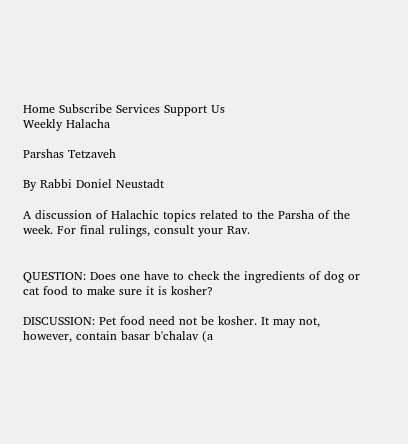Home Subscribe Services Support Us
Weekly Halacha

Parshas Tetzaveh

By Rabbi Doniel Neustadt

A discussion of Halachic topics related to the Parsha of the week. For final rulings, consult your Rav.


QUESTION: Does one have to check the ingredients of dog or cat food to make sure it is kosher?

DISCUSSION: Pet food need not be kosher. It may not, however, contain basar b'chalav (a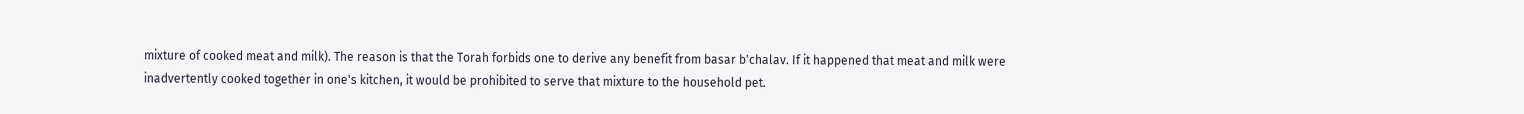mixture of cooked meat and milk). The reason is that the Torah forbids one to derive any benefit from basar b'chalav. If it happened that meat and milk were inadvertently cooked together in one's kitchen, it would be prohibited to serve that mixture to the household pet.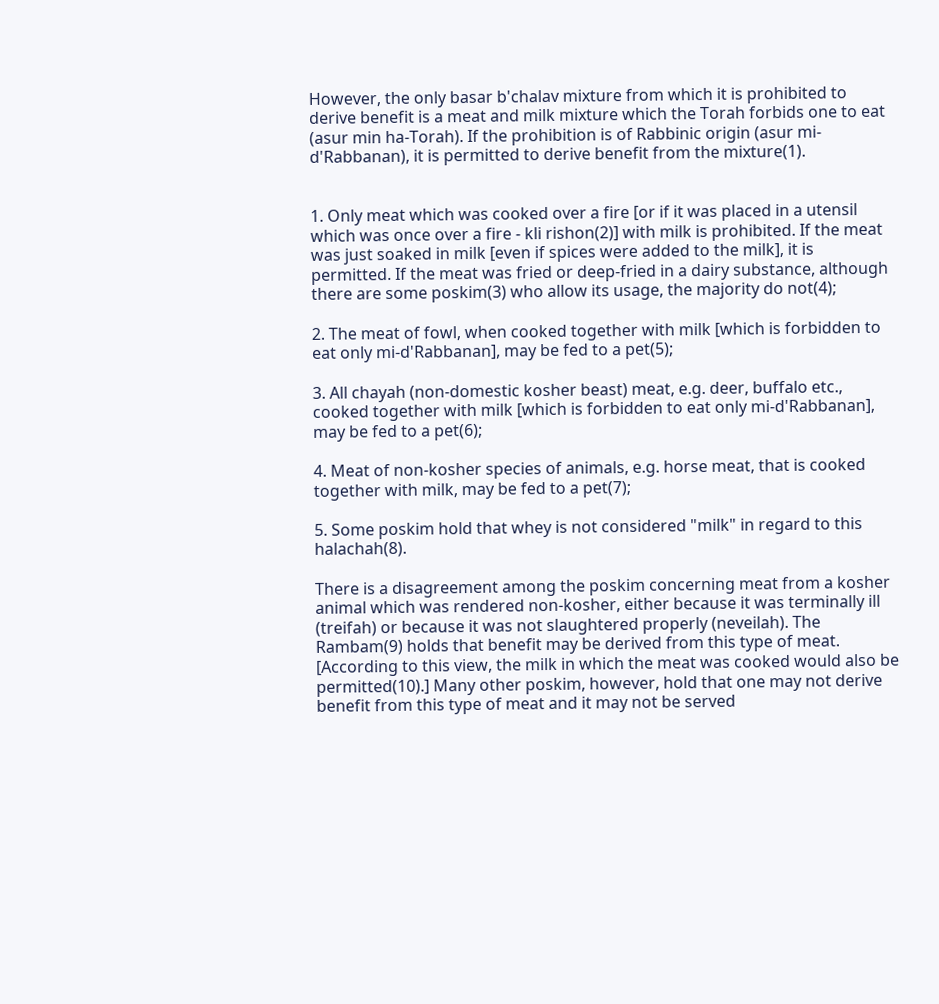However, the only basar b'chalav mixture from which it is prohibited to derive benefit is a meat and milk mixture which the Torah forbids one to eat (asur min ha-Torah). If the prohibition is of Rabbinic origin (asur mi-d'Rabbanan), it is permitted to derive benefit from the mixture(1).


1. Only meat which was cooked over a fire [or if it was placed in a utensil which was once over a fire - kli rishon(2)] with milk is prohibited. If the meat was just soaked in milk [even if spices were added to the milk], it is permitted. If the meat was fried or deep-fried in a dairy substance, although there are some poskim(3) who allow its usage, the majority do not(4);

2. The meat of fowl, when cooked together with milk [which is forbidden to eat only mi-d'Rabbanan], may be fed to a pet(5);

3. All chayah (non-domestic kosher beast) meat, e.g. deer, buffalo etc., cooked together with milk [which is forbidden to eat only mi-d'Rabbanan], may be fed to a pet(6);

4. Meat of non-kosher species of animals, e.g. horse meat, that is cooked together with milk, may be fed to a pet(7);

5. Some poskim hold that whey is not considered "milk" in regard to this halachah(8).

There is a disagreement among the poskim concerning meat from a kosher animal which was rendered non-kosher, either because it was terminally ill (treifah) or because it was not slaughtered properly (neveilah). The Rambam(9) holds that benefit may be derived from this type of meat. [According to this view, the milk in which the meat was cooked would also be permitted(10).] Many other poskim, however, hold that one may not derive benefit from this type of meat and it may not be served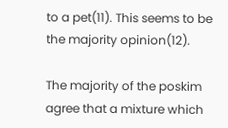to a pet(11). This seems to be the majority opinion(12).

The majority of the poskim agree that a mixture which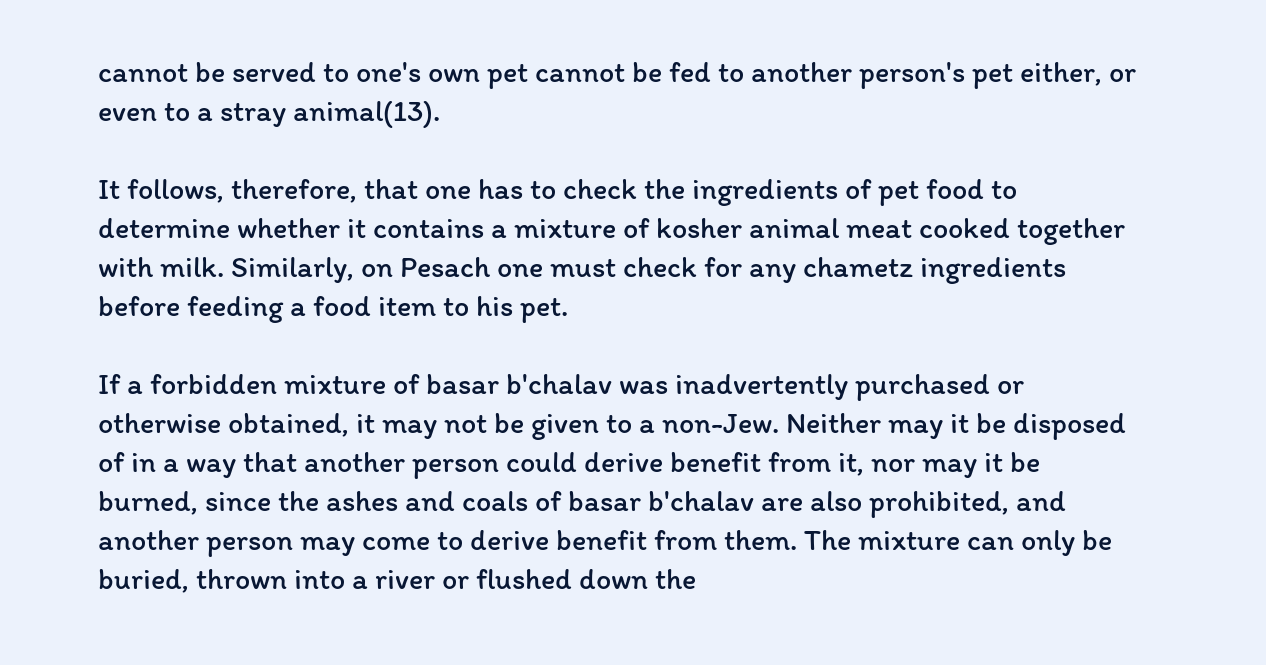cannot be served to one's own pet cannot be fed to another person's pet either, or even to a stray animal(13).

It follows, therefore, that one has to check the ingredients of pet food to determine whether it contains a mixture of kosher animal meat cooked together with milk. Similarly, on Pesach one must check for any chametz ingredients before feeding a food item to his pet.

If a forbidden mixture of basar b'chalav was inadvertently purchased or otherwise obtained, it may not be given to a non-Jew. Neither may it be disposed of in a way that another person could derive benefit from it, nor may it be burned, since the ashes and coals of basar b'chalav are also prohibited, and another person may come to derive benefit from them. The mixture can only be buried, thrown into a river or flushed down the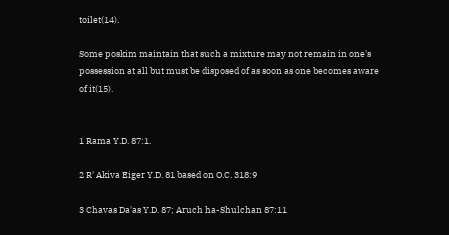toilet(14).

Some poskim maintain that such a mixture may not remain in one's possession at all but must be disposed of as soon as one becomes aware of it(15).


1 Rama Y.D. 87:1.

2 R' Akiva Eiger Y.D. 81 based on O.C. 318:9

3 Chavas Da'as Y.D. 87; Aruch ha-Shulchan 87:11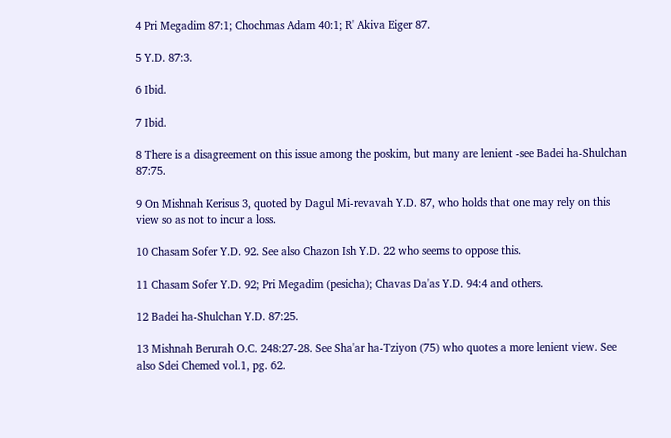4 Pri Megadim 87:1; Chochmas Adam 40:1; R' Akiva Eiger 87.

5 Y.D. 87:3.

6 Ibid.

7 Ibid.

8 There is a disagreement on this issue among the poskim, but many are lenient -see Badei ha-Shulchan 87:75.

9 On Mishnah Kerisus 3, quoted by Dagul Mi-revavah Y.D. 87, who holds that one may rely on this view so as not to incur a loss.

10 Chasam Sofer Y.D. 92. See also Chazon Ish Y.D. 22 who seems to oppose this.

11 Chasam Sofer Y.D. 92; Pri Megadim (pesicha); Chavas Da'as Y.D. 94:4 and others.

12 Badei ha-Shulchan Y.D. 87:25.

13 Mishnah Berurah O.C. 248:27-28. See Sha'ar ha-Tziyon (75) who quotes a more lenient view. See also Sdei Chemed vol.1, pg. 62.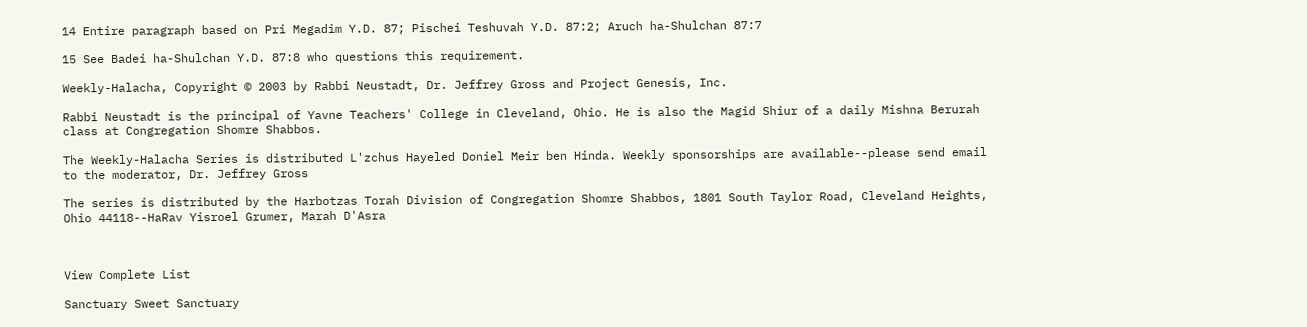14 Entire paragraph based on Pri Megadim Y.D. 87; Pischei Teshuvah Y.D. 87:2; Aruch ha-Shulchan 87:7

15 See Badei ha-Shulchan Y.D. 87:8 who questions this requirement.

Weekly-Halacha, Copyright © 2003 by Rabbi Neustadt, Dr. Jeffrey Gross and Project Genesis, Inc.

Rabbi Neustadt is the principal of Yavne Teachers' College in Cleveland, Ohio. He is also the Magid Shiur of a daily Mishna Berurah class at Congregation Shomre Shabbos.

The Weekly-Halacha Series is distributed L'zchus Hayeled Doniel Meir ben Hinda. Weekly sponsorships are available--please send email to the moderator, Dr. Jeffrey Gross

The series is distributed by the Harbotzas Torah Division of Congregation Shomre Shabbos, 1801 South Taylor Road, Cleveland Heights, Ohio 44118--HaRav Yisroel Grumer, Marah D'Asra



View Complete List

Sanctuary Sweet Sanctuary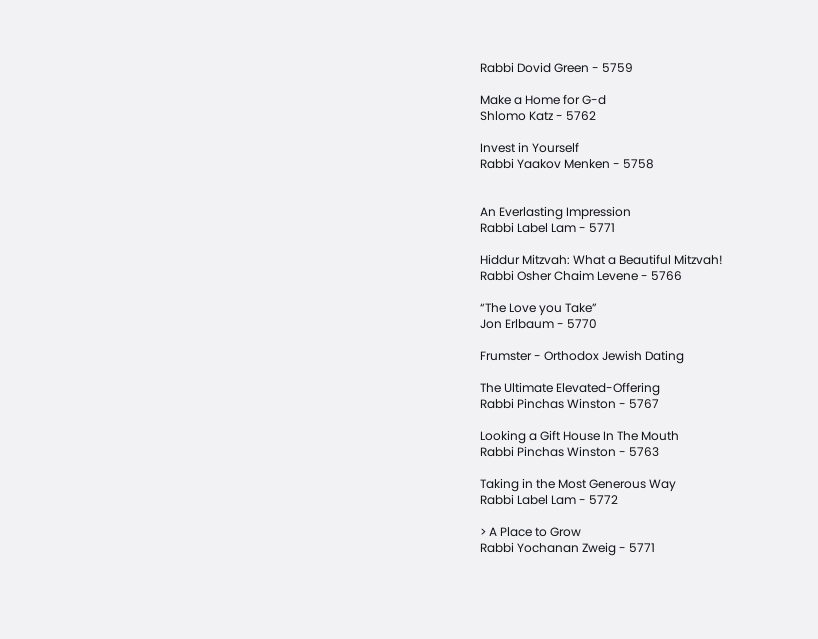Rabbi Dovid Green - 5759

Make a Home for G-d
Shlomo Katz - 5762

Invest in Yourself
Rabbi Yaakov Menken - 5758


An Everlasting Impression
Rabbi Label Lam - 5771

Hiddur Mitzvah: What a Beautiful Mitzvah!
Rabbi Osher Chaim Levene - 5766

“The Love you Take”
Jon Erlbaum - 5770

Frumster - Orthodox Jewish Dating

The Ultimate Elevated-Offering
Rabbi Pinchas Winston - 5767

Looking a Gift House In The Mouth
Rabbi Pinchas Winston - 5763

Taking in the Most Generous Way
Rabbi Label Lam - 5772

> A Place to Grow
Rabbi Yochanan Zweig - 5771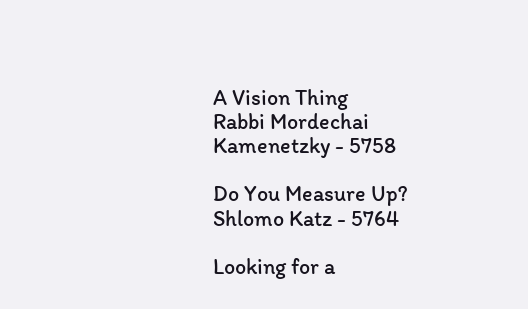A Vision Thing
Rabbi Mordechai Kamenetzky - 5758

Do You Measure Up?
Shlomo Katz - 5764

Looking for a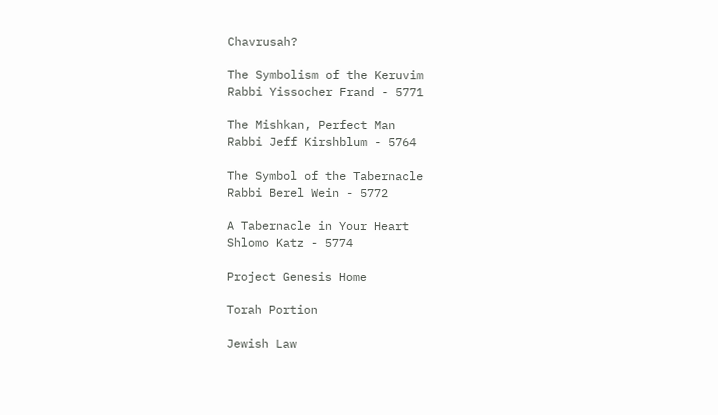Chavrusah?

The Symbolism of the Keruvim
Rabbi Yissocher Frand - 5771

The Mishkan, Perfect Man
Rabbi Jeff Kirshblum - 5764

The Symbol of the Tabernacle
Rabbi Berel Wein - 5772

A Tabernacle in Your Heart
Shlomo Katz - 5774

Project Genesis Home

Torah Portion

Jewish Law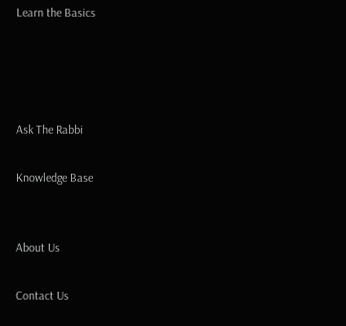Learn the Basics




Ask The Rabbi

Knowledge Base


About Us

Contact Us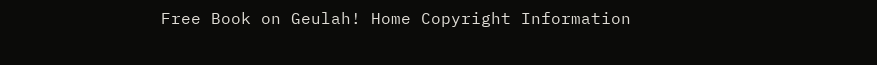Free Book on Geulah! Home Copyright Information